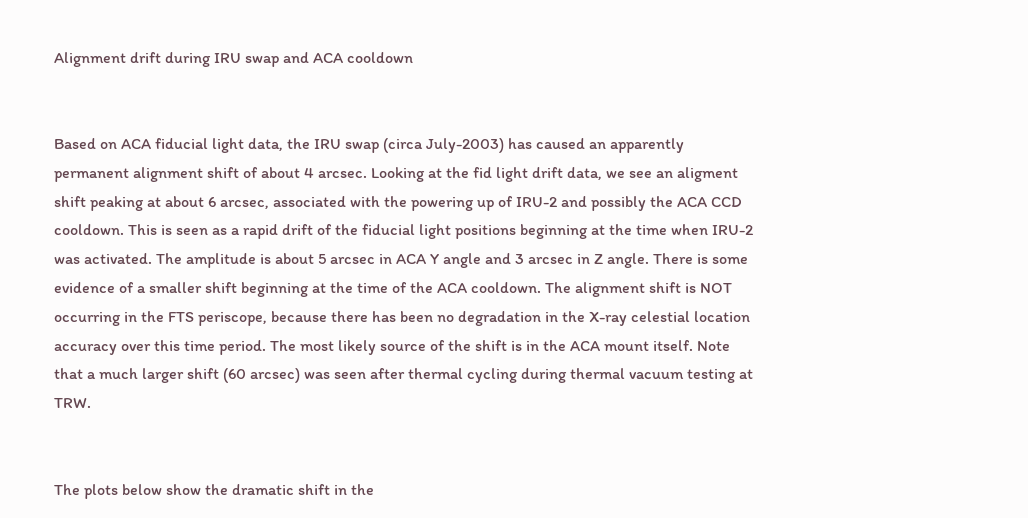Alignment drift during IRU swap and ACA cooldown


Based on ACA fiducial light data, the IRU swap (circa July-2003) has caused an apparently permanent alignment shift of about 4 arcsec. Looking at the fid light drift data, we see an aligment shift peaking at about 6 arcsec, associated with the powering up of IRU-2 and possibly the ACA CCD cooldown. This is seen as a rapid drift of the fiducial light positions beginning at the time when IRU-2 was activated. The amplitude is about 5 arcsec in ACA Y angle and 3 arcsec in Z angle. There is some evidence of a smaller shift beginning at the time of the ACA cooldown. The alignment shift is NOT occurring in the FTS periscope, because there has been no degradation in the X-ray celestial location accuracy over this time period. The most likely source of the shift is in the ACA mount itself. Note that a much larger shift (60 arcsec) was seen after thermal cycling during thermal vacuum testing at TRW.


The plots below show the dramatic shift in the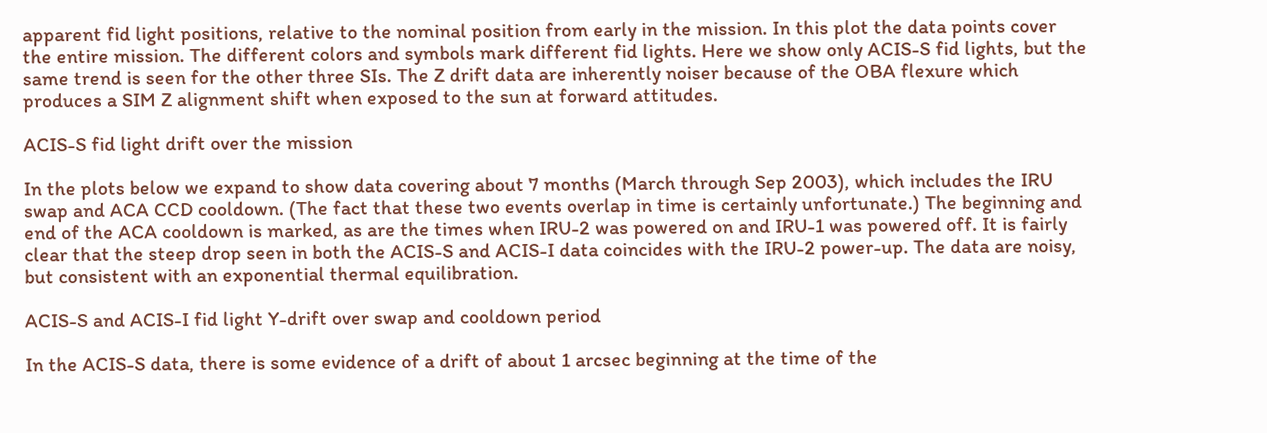apparent fid light positions, relative to the nominal position from early in the mission. In this plot the data points cover the entire mission. The different colors and symbols mark different fid lights. Here we show only ACIS-S fid lights, but the same trend is seen for the other three SIs. The Z drift data are inherently noiser because of the OBA flexure which produces a SIM Z alignment shift when exposed to the sun at forward attitudes.

ACIS-S fid light drift over the mission

In the plots below we expand to show data covering about 7 months (March through Sep 2003), which includes the IRU swap and ACA CCD cooldown. (The fact that these two events overlap in time is certainly unfortunate.) The beginning and end of the ACA cooldown is marked, as are the times when IRU-2 was powered on and IRU-1 was powered off. It is fairly clear that the steep drop seen in both the ACIS-S and ACIS-I data coincides with the IRU-2 power-up. The data are noisy, but consistent with an exponential thermal equilibration.

ACIS-S and ACIS-I fid light Y-drift over swap and cooldown period

In the ACIS-S data, there is some evidence of a drift of about 1 arcsec beginning at the time of the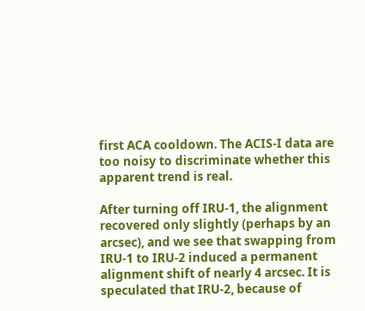first ACA cooldown. The ACIS-I data are too noisy to discriminate whether this apparent trend is real.

After turning off IRU-1, the alignment recovered only slightly (perhaps by an arcsec), and we see that swapping from IRU-1 to IRU-2 induced a permanent alignment shift of nearly 4 arcsec. It is speculated that IRU-2, because of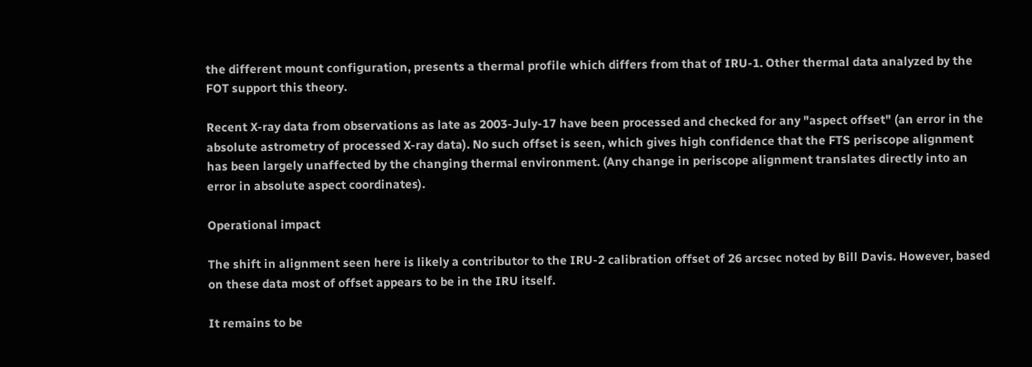the different mount configuration, presents a thermal profile which differs from that of IRU-1. Other thermal data analyzed by the FOT support this theory.

Recent X-ray data from observations as late as 2003-July-17 have been processed and checked for any "aspect offset" (an error in the absolute astrometry of processed X-ray data). No such offset is seen, which gives high confidence that the FTS periscope alignment has been largely unaffected by the changing thermal environment. (Any change in periscope alignment translates directly into an error in absolute aspect coordinates).

Operational impact

The shift in alignment seen here is likely a contributor to the IRU-2 calibration offset of 26 arcsec noted by Bill Davis. However, based on these data most of offset appears to be in the IRU itself.

It remains to be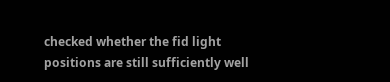checked whether the fid light positions are still sufficiently well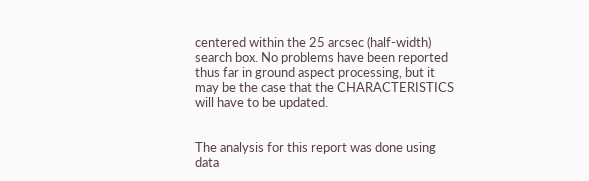centered within the 25 arcsec (half-width) search box. No problems have been reported thus far in ground aspect processing, but it may be the case that the CHARACTERISTICS will have to be updated.


The analysis for this report was done using data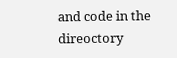and code in the direoctory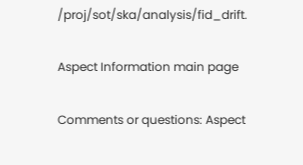/proj/sot/ska/analysis/fid_drift.

Aspect Information main page

Comments or questions: Aspect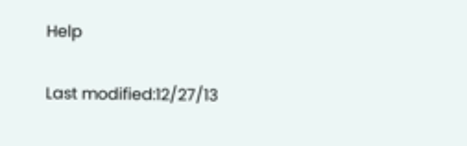Help

Last modified:12/27/13